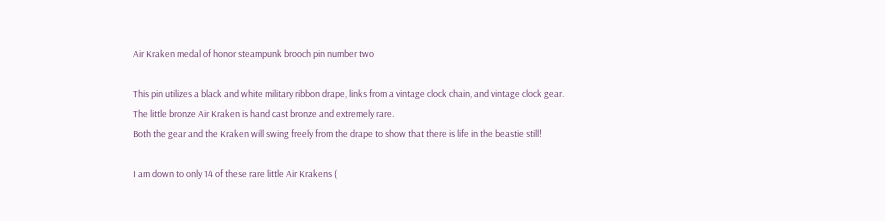Air Kraken medal of honor steampunk brooch pin number two

This pin utilizes a black and white military ribbon drape, links from a vintage clock chain, and vintage clock gear.
The little bronze Air Kraken is hand cast bronze and extremely rare.
Both the gear and the Kraken will swing freely from the drape to show that there is life in the beastie still!

I am down to only 14 of these rare little Air Krakens (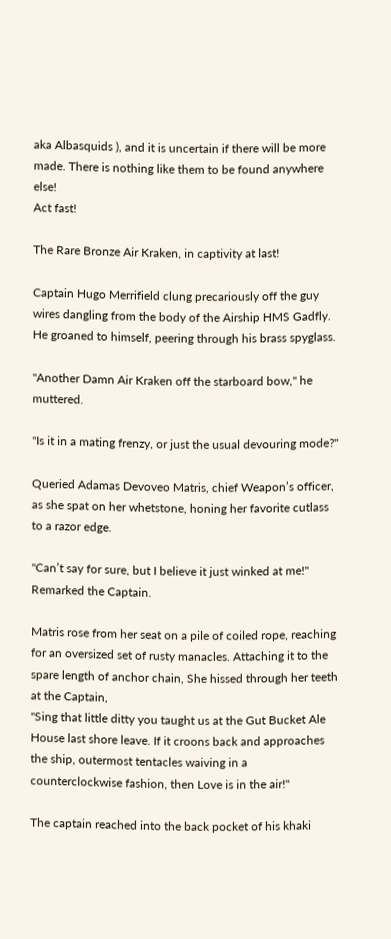aka Albasquids ), and it is uncertain if there will be more made. There is nothing like them to be found anywhere else!
Act fast!

The Rare Bronze Air Kraken, in captivity at last!

Captain Hugo Merrifield clung precariously off the guy wires dangling from the body of the Airship HMS Gadfly.
He groaned to himself, peering through his brass spyglass.

"Another Damn Air Kraken off the starboard bow," he muttered.

"Is it in a mating frenzy, or just the usual devouring mode?"

Queried Adamas Devoveo Matris, chief Weapon’s officer, as she spat on her whetstone, honing her favorite cutlass to a razor edge.

"Can’t say for sure, but I believe it just winked at me!" Remarked the Captain.

Matris rose from her seat on a pile of coiled rope, reaching for an oversized set of rusty manacles. Attaching it to the spare length of anchor chain, She hissed through her teeth at the Captain,
"Sing that little ditty you taught us at the Gut Bucket Ale House last shore leave. If it croons back and approaches the ship, outermost tentacles waiving in a counterclockwise fashion, then Love is in the air!"

The captain reached into the back pocket of his khaki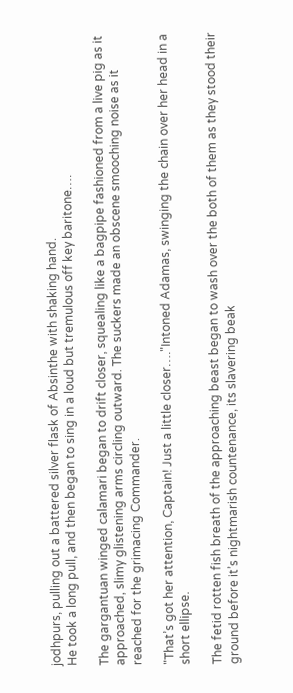jodhpurs, pulling out a battered silver flask of Absinthe with shaking hand.
He took a long pull, and then began to sing in a loud but tremulous off key baritone….

The gargantuan winged calamari began to drift closer, squealing like a bagpipe fashioned from a live pig as it approached, slimy glistening arms circling outward. The suckers made an obscene smooching noise as it reached for the grimacing Commander.

"That’s got her attention, Captain! Just a little closer…."Intoned Adamas, swinging the chain over her head in a short ellipse.

The fetid rotten fish breath of the approaching beast began to wash over the both of them as they stood their ground before it’s nightmarish countenance, its slavering beak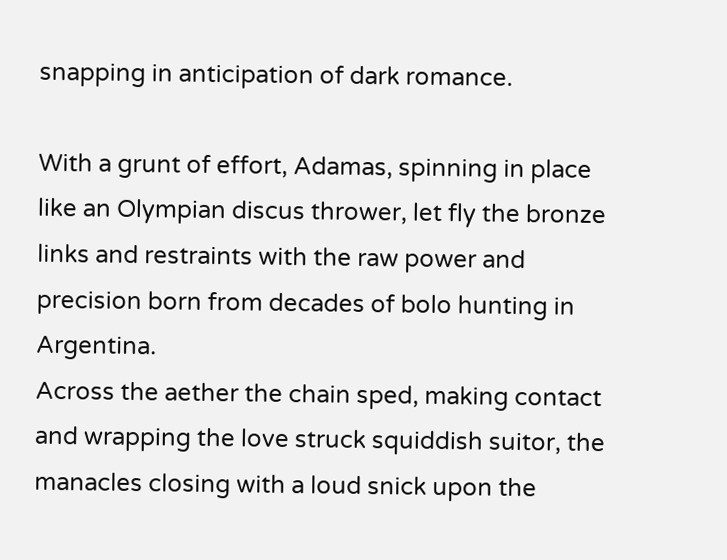snapping in anticipation of dark romance.

With a grunt of effort, Adamas, spinning in place like an Olympian discus thrower, let fly the bronze links and restraints with the raw power and precision born from decades of bolo hunting in Argentina.
Across the aether the chain sped, making contact and wrapping the love struck squiddish suitor, the manacles closing with a loud snick upon the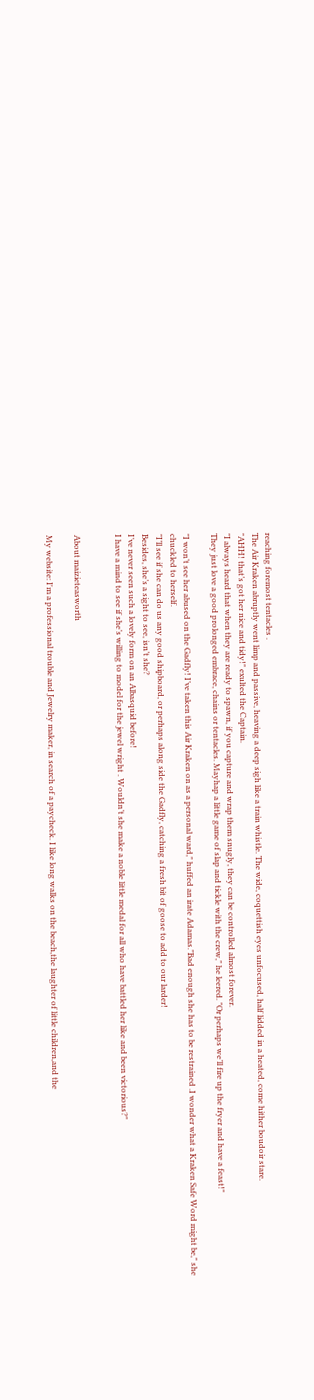reaching foremost tentacles .
The Air Kraken abruptly went limp and passive, heaving a deep sigh like a train whistle. The wide, coquettish eyes unfocused, half lidded in a heated, come hither boudoir stare.
"AHH! that’s got her nice and tidy!" exulted the Captain.
"I always heard that when they are ready to spawn, if you capture and wrap them snugly, they can be controlled almost forever.
They just love a good prolonged embrace, chains or tentacles. Mayhap a little game of slap and tickle with the crew," he leered. "Or perhaps we’ll fire up the fryer and have a feast!"

"I won’t see her abused on the Gadfly! I’ve taken this Air Kraken on as a personal ward," huffed an irate Adamas."Bad enough she has to be restrained .I wonder what a Kraken Safe Word might be," she chuckled to herself.
"I’ll see if she can do us any good shipboard, or perhaps along side the Gadfly, catching a fresh bit of goose to add to our larder!
Besides, she’s a sight to see, isn’t she?
I’ve never seen such a lovely form on an Albasquid before!
I have a mind to see if she’s willing to model for the jewel wright . Wouldn’t she make a noble little medal for all who have battled her like and been victorious?"


About maizieteasworth

My website: I'm a professional trouble and Jewelry maker, in search of a paycheck. I like long walks on the beach,the laughter of little children,and the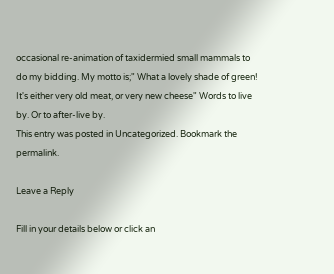occasional re-animation of taxidermied small mammals to do my bidding. My motto is;" What a lovely shade of green! It's either very old meat, or very new cheese" Words to live by. Or to after-live by.
This entry was posted in Uncategorized. Bookmark the permalink.

Leave a Reply

Fill in your details below or click an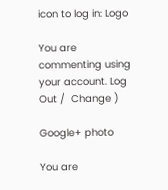icon to log in: Logo

You are commenting using your account. Log Out /  Change )

Google+ photo

You are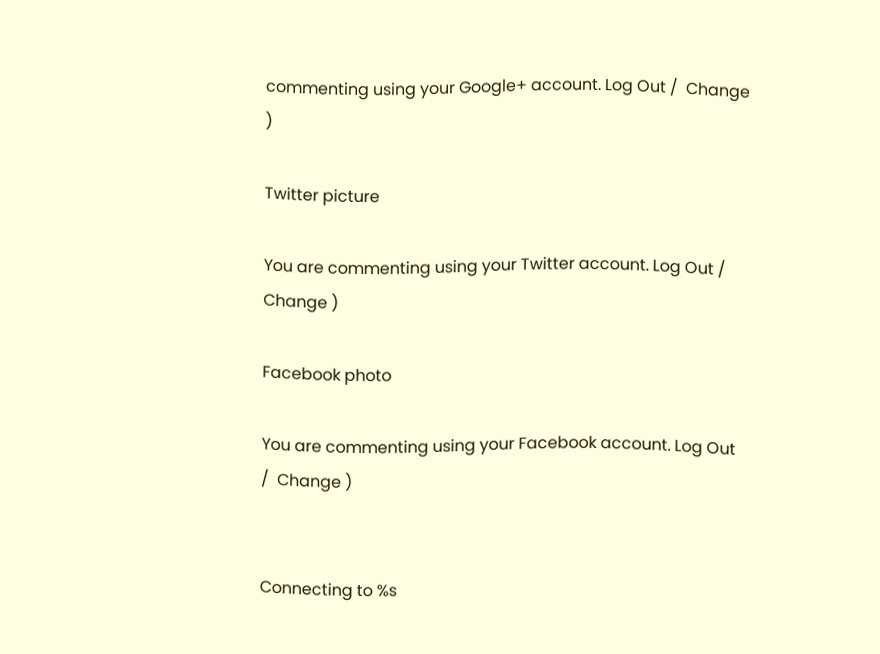commenting using your Google+ account. Log Out /  Change )

Twitter picture

You are commenting using your Twitter account. Log Out /  Change )

Facebook photo

You are commenting using your Facebook account. Log Out /  Change )


Connecting to %s